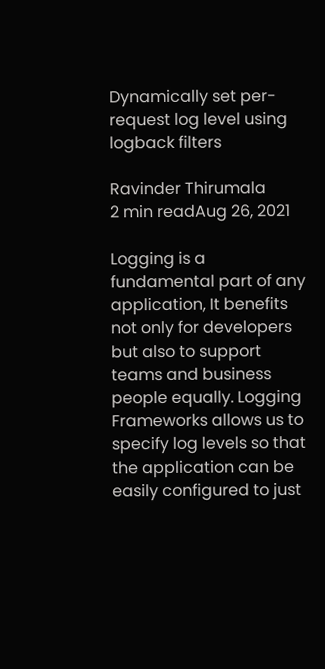Dynamically set per-request log level using logback filters

Ravinder Thirumala
2 min readAug 26, 2021

Logging is a fundamental part of any application, It benefits not only for developers but also to support teams and business people equally. Logging Frameworks allows us to specify log levels so that the application can be easily configured to just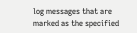log messages that are marked as the specified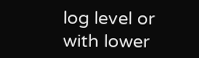log level or with lower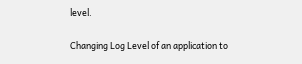level.

Changing Log Level of an application to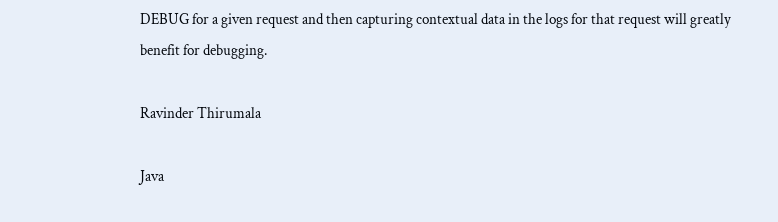DEBUG for a given request and then capturing contextual data in the logs for that request will greatly benefit for debugging.

Ravinder Thirumala

Java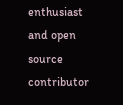enthusiast and open source contributor